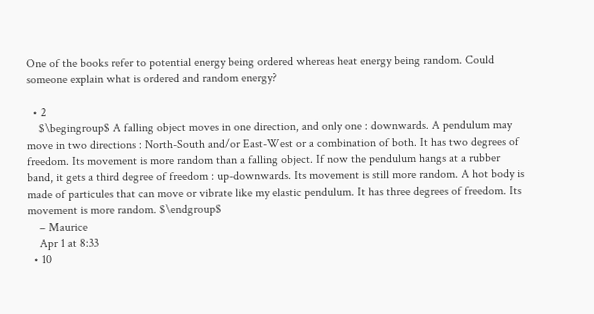One of the books refer to potential energy being ordered whereas heat energy being random. Could someone explain what is ordered and random energy?

  • 2
    $\begingroup$ A falling object moves in one direction, and only one : downwards. A pendulum may move in two directions : North-South and/or East-West or a combination of both. It has two degrees of freedom. Its movement is more random than a falling object. If now the pendulum hangs at a rubber band, it gets a third degree of freedom : up-downwards. Its movement is still more random. A hot body is made of particules that can move or vibrate like my elastic pendulum. It has three degrees of freedom. Its movement is more random. $\endgroup$
    – Maurice
    Apr 1 at 8:33
  • 10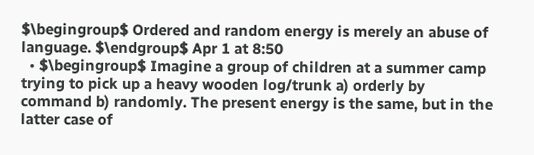$\begingroup$ Ordered and random energy is merely an abuse of language. $\endgroup$ Apr 1 at 8:50
  • $\begingroup$ Imagine a group of children at a summer camp trying to pick up a heavy wooden log/trunk a) orderly by command b) randomly. The present energy is the same, but in the latter case of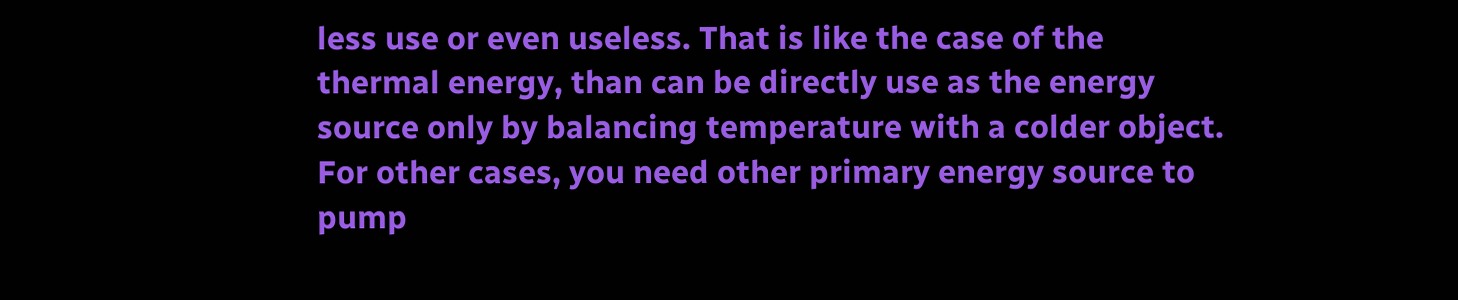less use or even useless. That is like the case of the thermal energy, than can be directly use as the energy source only by balancing temperature with a colder object. For other cases, you need other primary energy source to pump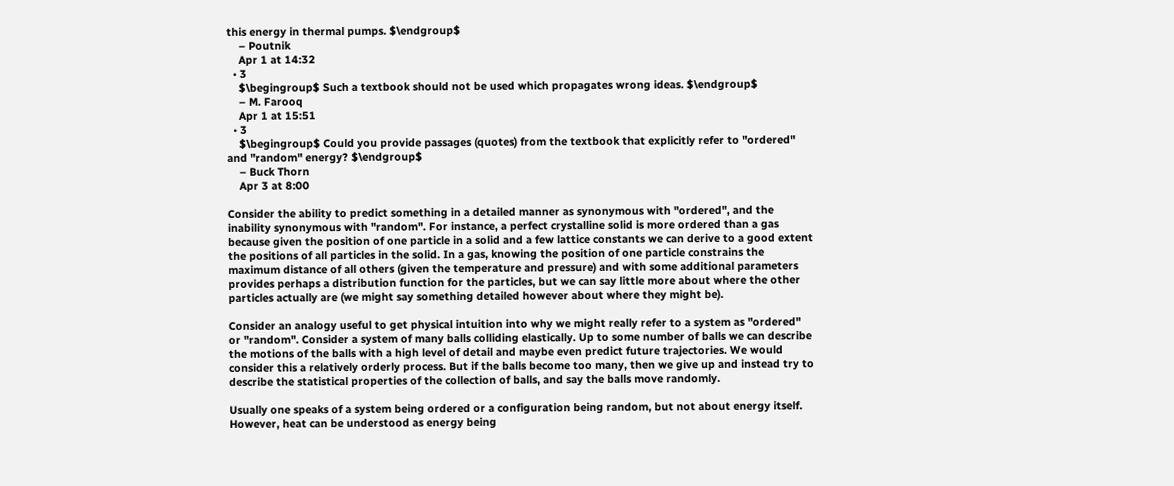this energy in thermal pumps. $\endgroup$
    – Poutnik
    Apr 1 at 14:32
  • 3
    $\begingroup$ Such a textbook should not be used which propagates wrong ideas. $\endgroup$
    – M. Farooq
    Apr 1 at 15:51
  • 3
    $\begingroup$ Could you provide passages (quotes) from the textbook that explicitly refer to "ordered" and "random" energy? $\endgroup$
    – Buck Thorn
    Apr 3 at 8:00

Consider the ability to predict something in a detailed manner as synonymous with "ordered", and the inability synonymous with "random". For instance, a perfect crystalline solid is more ordered than a gas because given the position of one particle in a solid and a few lattice constants we can derive to a good extent the positions of all particles in the solid. In a gas, knowing the position of one particle constrains the maximum distance of all others (given the temperature and pressure) and with some additional parameters provides perhaps a distribution function for the particles, but we can say little more about where the other particles actually are (we might say something detailed however about where they might be).

Consider an analogy useful to get physical intuition into why we might really refer to a system as "ordered" or "random". Consider a system of many balls colliding elastically. Up to some number of balls we can describe the motions of the balls with a high level of detail and maybe even predict future trajectories. We would consider this a relatively orderly process. But if the balls become too many, then we give up and instead try to describe the statistical properties of the collection of balls, and say the balls move randomly.

Usually one speaks of a system being ordered or a configuration being random, but not about energy itself. However, heat can be understood as energy being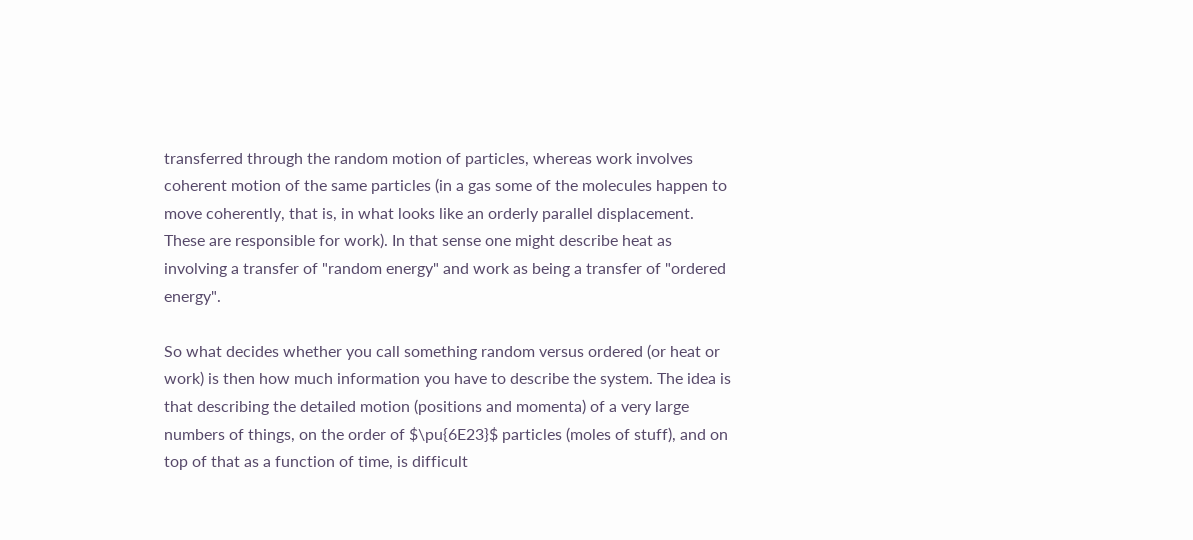transferred through the random motion of particles, whereas work involves coherent motion of the same particles (in a gas some of the molecules happen to move coherently, that is, in what looks like an orderly parallel displacement. These are responsible for work). In that sense one might describe heat as involving a transfer of "random energy" and work as being a transfer of "ordered energy".

So what decides whether you call something random versus ordered (or heat or work) is then how much information you have to describe the system. The idea is that describing the detailed motion (positions and momenta) of a very large numbers of things, on the order of $\pu{6E23}$ particles (moles of stuff), and on top of that as a function of time, is difficult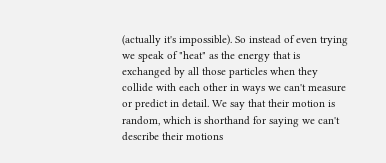(actually it's impossible). So instead of even trying we speak of "heat" as the energy that is exchanged by all those particles when they collide with each other in ways we can't measure or predict in detail. We say that their motion is random, which is shorthand for saying we can't describe their motions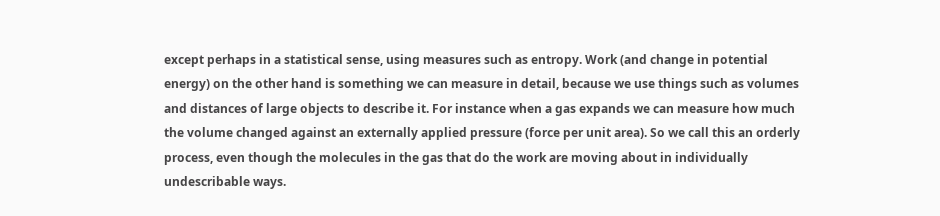except perhaps in a statistical sense, using measures such as entropy. Work (and change in potential energy) on the other hand is something we can measure in detail, because we use things such as volumes and distances of large objects to describe it. For instance when a gas expands we can measure how much the volume changed against an externally applied pressure (force per unit area). So we call this an orderly process, even though the molecules in the gas that do the work are moving about in individually undescribable ways.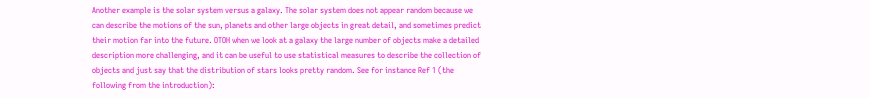Another example is the solar system versus a galaxy. The solar system does not appear random because we can describe the motions of the sun, planets and other large objects in great detail, and sometimes predict their motion far into the future. OTOH when we look at a galaxy the large number of objects make a detailed description more challenging, and it can be useful to use statistical measures to describe the collection of objects and just say that the distribution of stars looks pretty random. See for instance Ref 1 (the following from the introduction):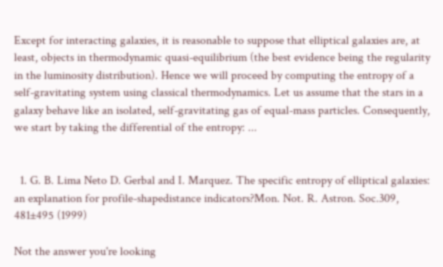Except for interacting galaxies, it is reasonable to suppose that elliptical galaxies are, at least, objects in thermodynamic quasi-equilibrium (the best evidence being the regularity in the luminosity distribution). Hence we will proceed by computing the entropy of a self-gravitating system using classical thermodynamics. Let us assume that the stars in a galaxy behave like an isolated, self-gravitating gas of equal-mass particles. Consequently, we start by taking the differential of the entropy: ...


  1. G. B. Lima Neto D. Gerbal and I. Marquez. The specific entropy of elliptical galaxies: an explanation for profile-shapedistance indicators?Mon. Not. R. Astron. Soc.309, 481±495 (1999)

Not the answer you're looking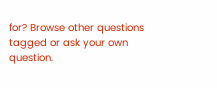for? Browse other questions tagged or ask your own question.